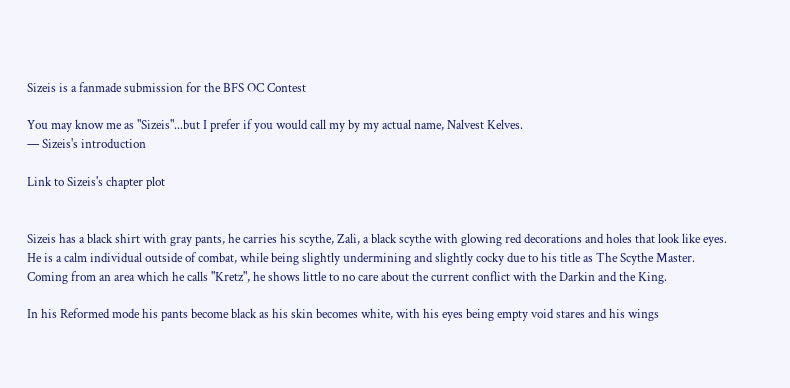Sizeis is a fanmade submission for the BFS OC Contest

You may know me as "Sizeis"...but I prefer if you would call my by my actual name, Nalvest Kelves.
— Sizeis's introduction

Link to Sizeis's chapter plot


Sizeis has a black shirt with gray pants, he carries his scythe, Zali, a black scythe with glowing red decorations and holes that look like eyes. He is a calm individual outside of combat, while being slightly undermining and slightly cocky due to his title as The Scythe Master. Coming from an area which he calls "Kretz", he shows little to no care about the current conflict with the Darkin and the King.

In his Reformed mode his pants become black as his skin becomes white, with his eyes being empty void stares and his wings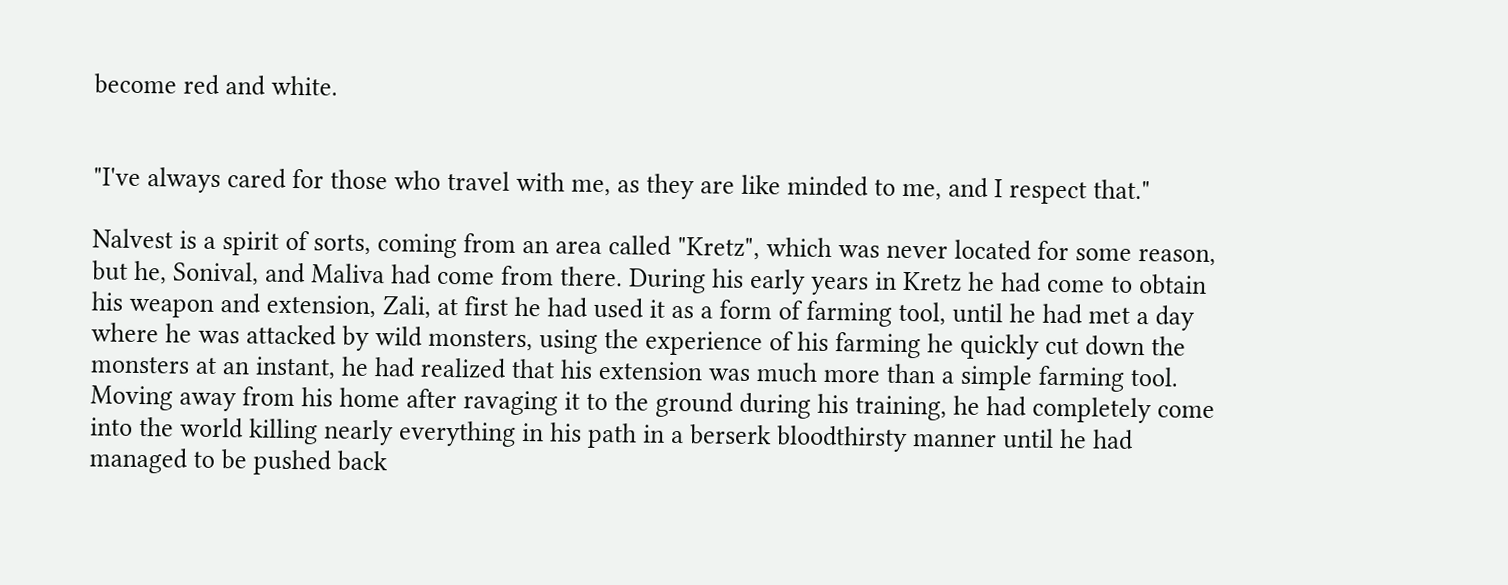become red and white.


"I've always cared for those who travel with me, as they are like minded to me, and I respect that."

Nalvest is a spirit of sorts, coming from an area called "Kretz", which was never located for some reason, but he, Sonival, and Maliva had come from there. During his early years in Kretz he had come to obtain his weapon and extension, Zali, at first he had used it as a form of farming tool, until he had met a day where he was attacked by wild monsters, using the experience of his farming he quickly cut down the monsters at an instant, he had realized that his extension was much more than a simple farming tool. Moving away from his home after ravaging it to the ground during his training, he had completely come into the world killing nearly everything in his path in a berserk bloodthirsty manner until he had managed to be pushed back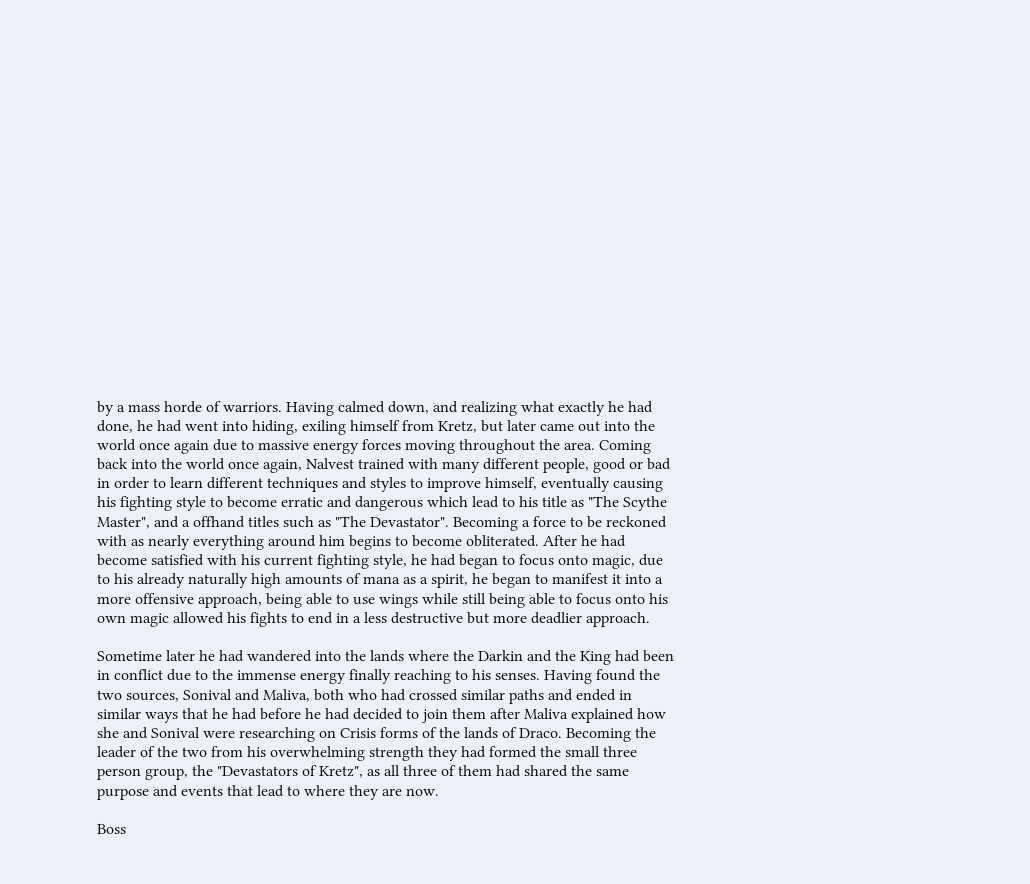by a mass horde of warriors. Having calmed down, and realizing what exactly he had done, he had went into hiding, exiling himself from Kretz, but later came out into the world once again due to massive energy forces moving throughout the area. Coming back into the world once again, Nalvest trained with many different people, good or bad in order to learn different techniques and styles to improve himself, eventually causing his fighting style to become erratic and dangerous which lead to his title as "The Scythe Master", and a offhand titles such as "The Devastator". Becoming a force to be reckoned with as nearly everything around him begins to become obliterated. After he had become satisfied with his current fighting style, he had began to focus onto magic, due to his already naturally high amounts of mana as a spirit, he began to manifest it into a more offensive approach, being able to use wings while still being able to focus onto his own magic allowed his fights to end in a less destructive but more deadlier approach.

Sometime later he had wandered into the lands where the Darkin and the King had been in conflict due to the immense energy finally reaching to his senses. Having found the two sources, Sonival and Maliva, both who had crossed similar paths and ended in similar ways that he had before he had decided to join them after Maliva explained how she and Sonival were researching on Crisis forms of the lands of Draco. Becoming the leader of the two from his overwhelming strength they had formed the small three person group, the "Devastators of Kretz", as all three of them had shared the same purpose and events that lead to where they are now.

Boss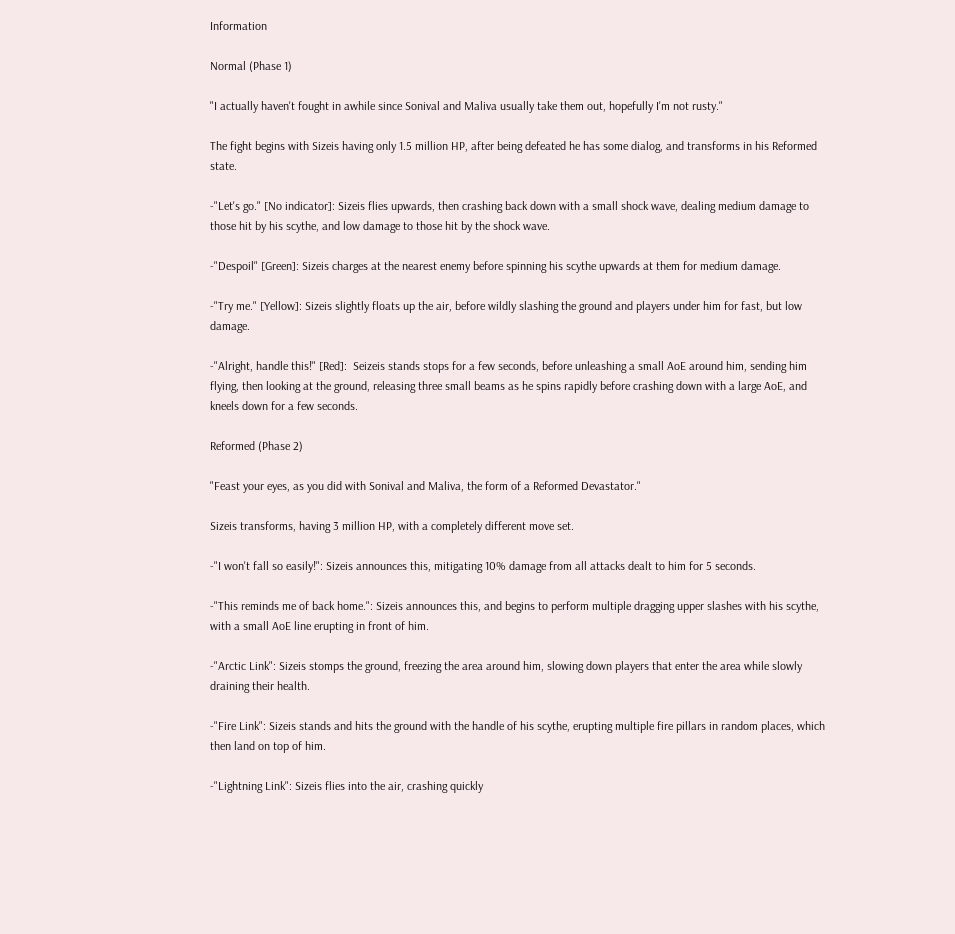Information

Normal (Phase 1)

"I actually haven't fought in awhile since Sonival and Maliva usually take them out, hopefully I'm not rusty."

The fight begins with Sizeis having only 1.5 million HP, after being defeated he has some dialog, and transforms in his Reformed state.

-"Let's go." [No indicator]: Sizeis flies upwards, then crashing back down with a small shock wave, dealing medium damage to those hit by his scythe, and low damage to those hit by the shock wave.

-"Despoil" [Green]: Sizeis charges at the nearest enemy before spinning his scythe upwards at them for medium damage.

-"Try me." [Yellow]: Sizeis slightly floats up the air, before wildly slashing the ground and players under him for fast, but low damage.

-"Alright, handle this!" [Red]:  Seizeis stands stops for a few seconds, before unleashing a small AoE around him, sending him flying, then looking at the ground, releasing three small beams as he spins rapidly before crashing down with a large AoE, and kneels down for a few seconds.

Reformed (Phase 2)

"Feast your eyes, as you did with Sonival and Maliva, the form of a Reformed Devastator."

Sizeis transforms, having 3 million HP, with a completely different move set.

-"I won't fall so easily!": Sizeis announces this, mitigating 10% damage from all attacks dealt to him for 5 seconds.

-"This reminds me of back home.": Sizeis announces this, and begins to perform multiple dragging upper slashes with his scythe, with a small AoE line erupting in front of him.

-"Arctic Link": Sizeis stomps the ground, freezing the area around him, slowing down players that enter the area while slowly draining their health.

-"Fire Link": Sizeis stands and hits the ground with the handle of his scythe, erupting multiple fire pillars in random places, which then land on top of him.

-"Lightning Link": Sizeis flies into the air, crashing quickly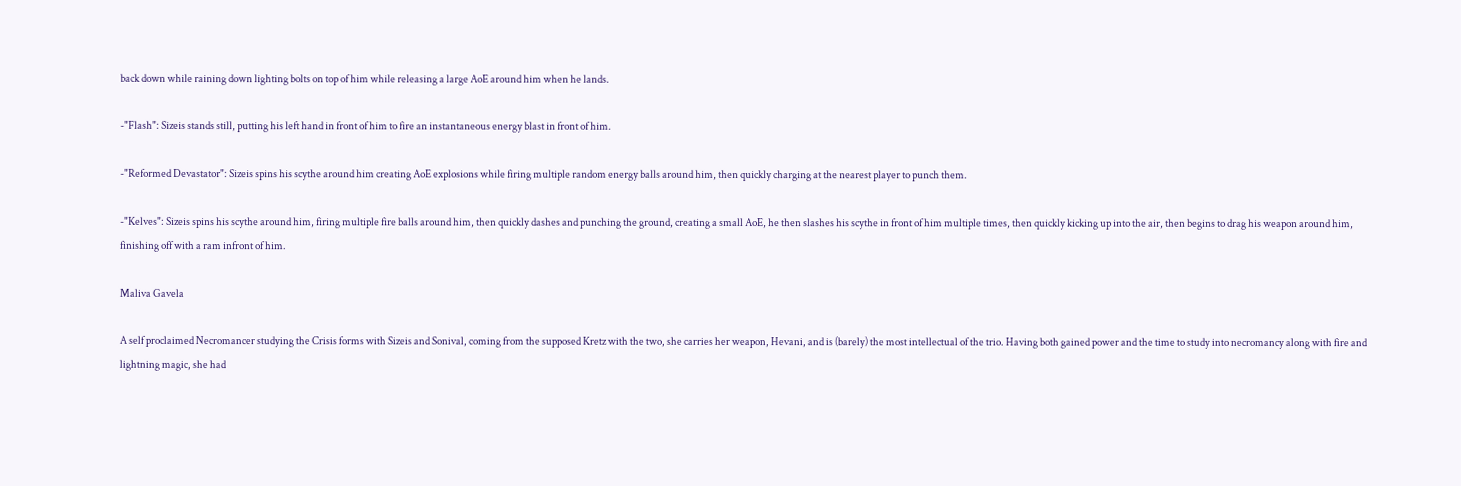back down while raining down lighting bolts on top of him while releasing a large AoE around him when he lands.

-"Flash": Sizeis stands still, putting his left hand in front of him to fire an instantaneous energy blast in front of him.

-"Reformed Devastator": Sizeis spins his scythe around him creating AoE explosions while firing multiple random energy balls around him, then quickly charging at the nearest player to punch them.

-"Kelves": Sizeis spins his scythe around him, firing multiple fire balls around him, then quickly dashes and punching the ground, creating a small AoE, he then slashes his scythe in front of him multiple times, then quickly kicking up into the air, then begins to drag his weapon around him, finishing off with a ram infront of him.

Maliva Gavela

A self proclaimed Necromancer studying the Crisis forms with Sizeis and Sonival, coming from the supposed Kretz with the two, she carries her weapon, Hevani, and is (barely) the most intellectual of the trio. Having both gained power and the time to study into necromancy along with fire and lightning magic, she had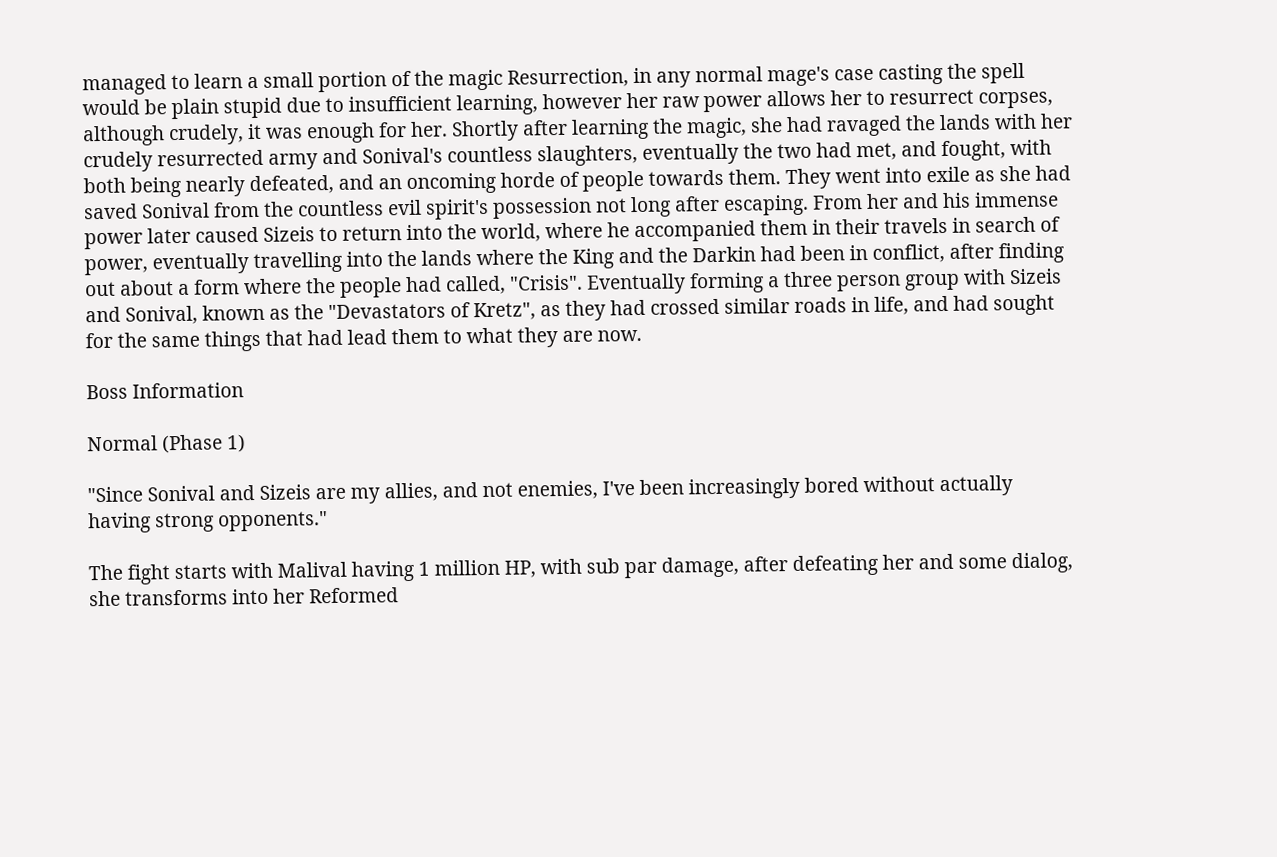managed to learn a small portion of the magic Resurrection, in any normal mage's case casting the spell would be plain stupid due to insufficient learning, however her raw power allows her to resurrect corpses, although crudely, it was enough for her. Shortly after learning the magic, she had ravaged the lands with her crudely resurrected army and Sonival's countless slaughters, eventually the two had met, and fought, with both being nearly defeated, and an oncoming horde of people towards them. They went into exile as she had saved Sonival from the countless evil spirit's possession not long after escaping. From her and his immense power later caused Sizeis to return into the world, where he accompanied them in their travels in search of power, eventually travelling into the lands where the King and the Darkin had been in conflict, after finding out about a form where the people had called, "Crisis". Eventually forming a three person group with Sizeis and Sonival, known as the "Devastators of Kretz", as they had crossed similar roads in life, and had sought for the same things that had lead them to what they are now.

Boss Information

Normal (Phase 1)

"Since Sonival and Sizeis are my allies, and not enemies, I've been increasingly bored without actually having strong opponents."

The fight starts with Malival having 1 million HP, with sub par damage, after defeating her and some dialog, she transforms into her Reformed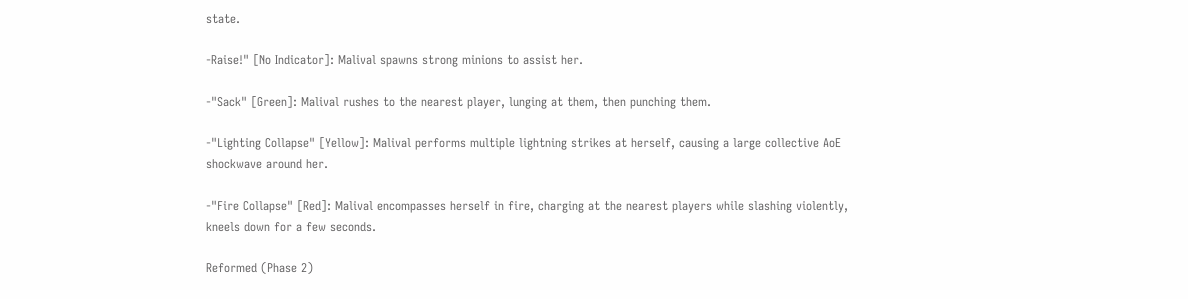state.

-Raise!" [No Indicator]: Malival spawns strong minions to assist her.

-"Sack" [Green]: Malival rushes to the nearest player, lunging at them, then punching them.

-"Lighting Collapse" [Yellow]: Malival performs multiple lightning strikes at herself, causing a large collective AoE shockwave around her.

-"Fire Collapse" [Red]: Malival encompasses herself in fire, charging at the nearest players while slashing violently, kneels down for a few seconds.

Reformed (Phase 2)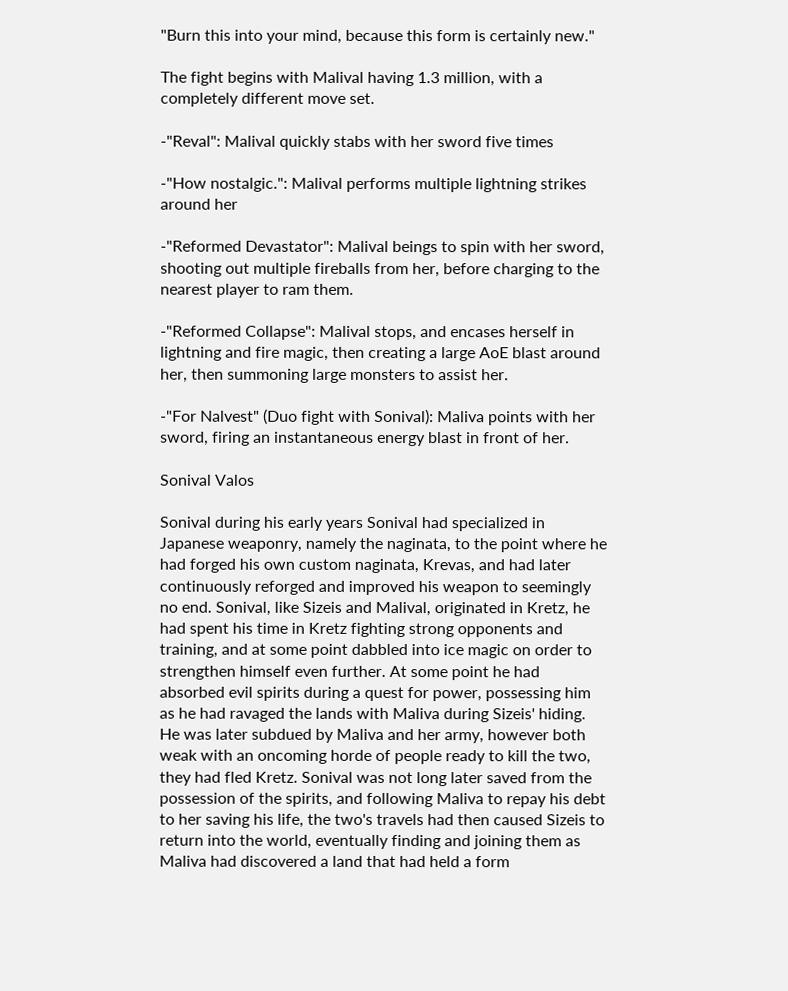"Burn this into your mind, because this form is certainly new."

The fight begins with Malival having 1.3 million, with a completely different move set.

-"Reval": Malival quickly stabs with her sword five times

-"How nostalgic.": Malival performs multiple lightning strikes around her

-"Reformed Devastator": Malival beings to spin with her sword, shooting out multiple fireballs from her, before charging to the nearest player to ram them.

-"Reformed Collapse": Malival stops, and encases herself in lightning and fire magic, then creating a large AoE blast around her, then summoning large monsters to assist her.

-"For Nalvest" (Duo fight with Sonival): Maliva points with her sword, firing an instantaneous energy blast in front of her.

Sonival Valos

Sonival during his early years Sonival had specialized in Japanese weaponry, namely the naginata, to the point where he had forged his own custom naginata, Krevas, and had later continuously reforged and improved his weapon to seemingly no end. Sonival, like Sizeis and Malival, originated in Kretz, he had spent his time in Kretz fighting strong opponents and training, and at some point dabbled into ice magic on order to strengthen himself even further. At some point he had absorbed evil spirits during a quest for power, possessing him as he had ravaged the lands with Maliva during Sizeis' hiding. He was later subdued by Maliva and her army, however both weak with an oncoming horde of people ready to kill the two, they had fled Kretz. Sonival was not long later saved from the possession of the spirits, and following Maliva to repay his debt to her saving his life, the two's travels had then caused Sizeis to return into the world, eventually finding and joining them as Maliva had discovered a land that had held a form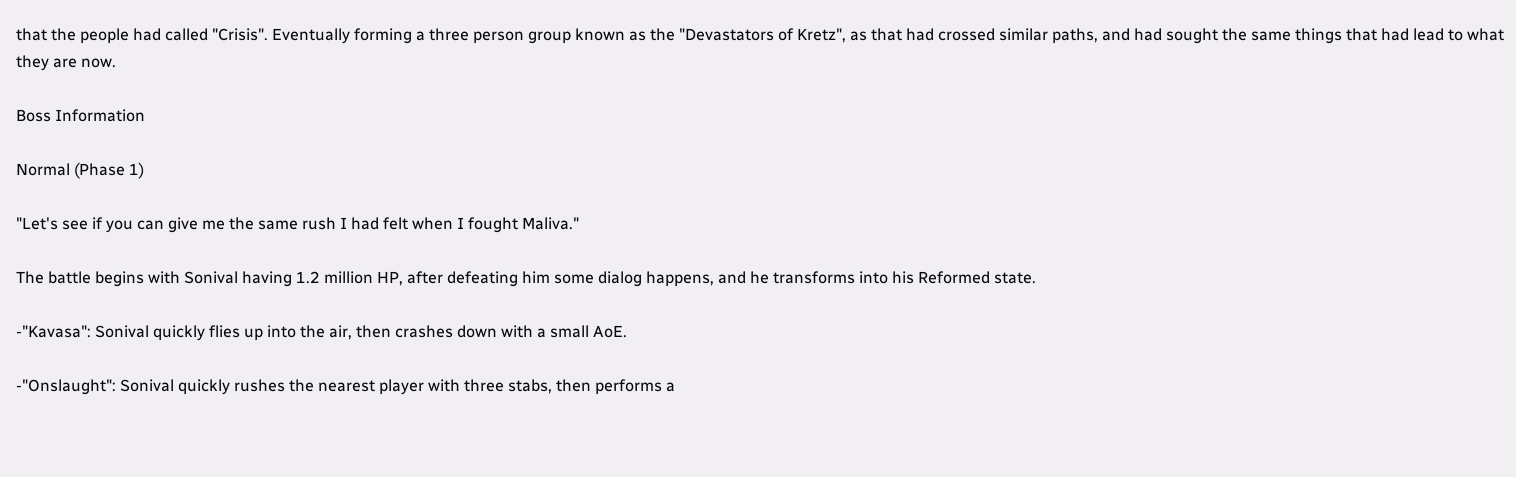that the people had called "Crisis". Eventually forming a three person group known as the "Devastators of Kretz", as that had crossed similar paths, and had sought the same things that had lead to what they are now.

Boss Information

Normal (Phase 1)

"Let's see if you can give me the same rush I had felt when I fought Maliva."

The battle begins with Sonival having 1.2 million HP, after defeating him some dialog happens, and he transforms into his Reformed state.

-"Kavasa": Sonival quickly flies up into the air, then crashes down with a small AoE.

-"Onslaught": Sonival quickly rushes the nearest player with three stabs, then performs a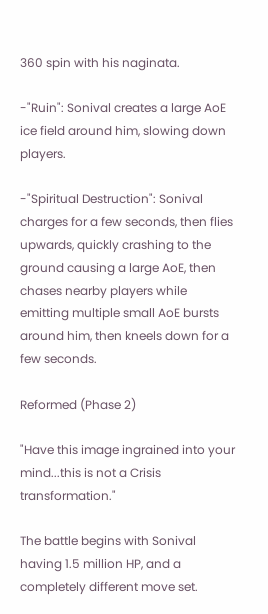360 spin with his naginata.

-"Ruin": Sonival creates a large AoE ice field around him, slowing down players.

-"Spiritual Destruction": Sonival charges for a few seconds, then flies upwards, quickly crashing to the ground causing a large AoE, then chases nearby players while emitting multiple small AoE bursts around him, then kneels down for a few seconds.

Reformed (Phase 2)

"Have this image ingrained into your mind...this is not a Crisis transformation."

The battle begins with Sonival having 1.5 million HP, and a completely different move set.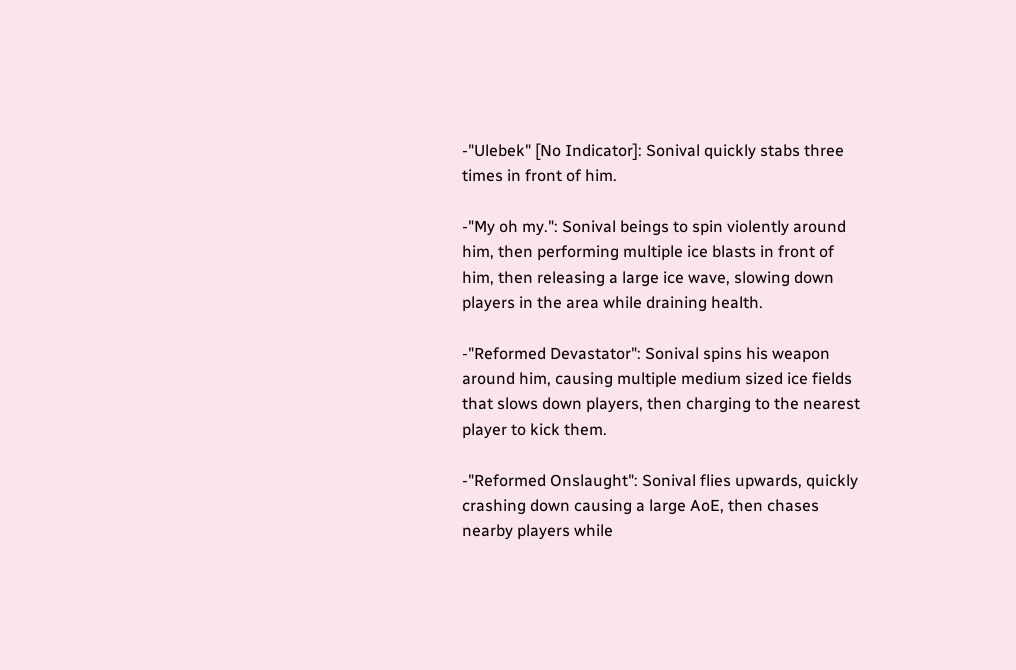-"Ulebek" [No Indicator]: Sonival quickly stabs three times in front of him.

-"My oh my.": Sonival beings to spin violently around him, then performing multiple ice blasts in front of him, then releasing a large ice wave, slowing down players in the area while draining health.

-"Reformed Devastator": Sonival spins his weapon around him, causing multiple medium sized ice fields that slows down players, then charging to the nearest player to kick them.

-"Reformed Onslaught": Sonival flies upwards, quickly crashing down causing a large AoE, then chases nearby players while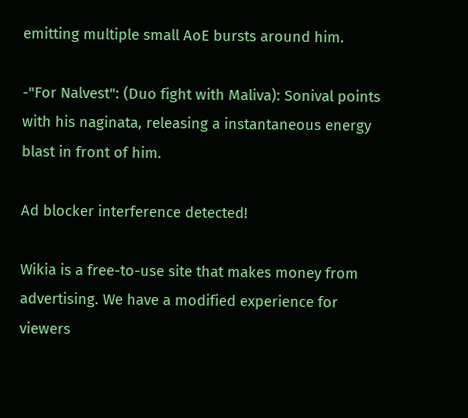emitting multiple small AoE bursts around him.

-"For Nalvest": (Duo fight with Maliva): Sonival points with his naginata, releasing a instantaneous energy blast in front of him.

Ad blocker interference detected!

Wikia is a free-to-use site that makes money from advertising. We have a modified experience for viewers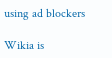using ad blockers

Wikia is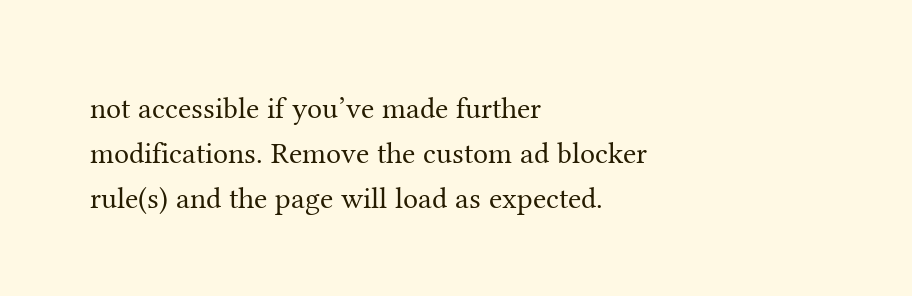not accessible if you’ve made further modifications. Remove the custom ad blocker rule(s) and the page will load as expected.